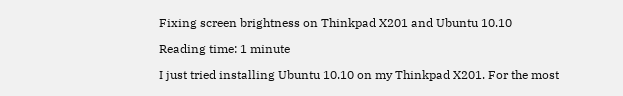Fixing screen brightness on Thinkpad X201 and Ubuntu 10.10

Reading time: 1 minute

I just tried installing Ubuntu 10.10 on my Thinkpad X201. For the most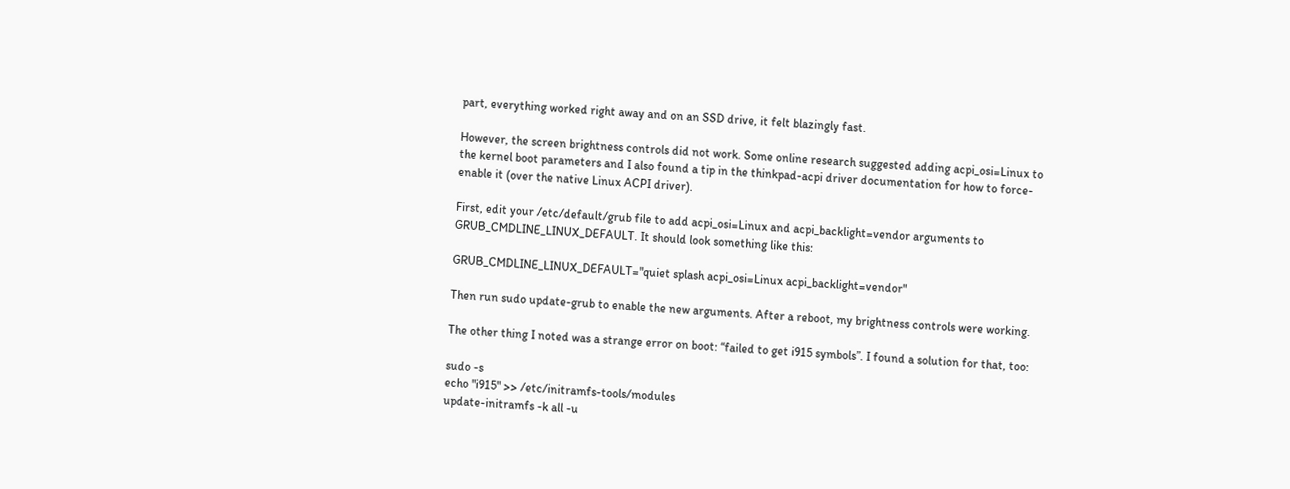part, everything worked right away and on an SSD drive, it felt blazingly fast.

However, the screen brightness controls did not work. Some online research suggested adding acpi_osi=Linux to the kernel boot parameters and I also found a tip in the thinkpad-acpi driver documentation for how to force-enable it (over the native Linux ACPI driver).

First, edit your /etc/default/grub file to add acpi_osi=Linux and acpi_backlight=vendor arguments to GRUB_CMDLINE_LINUX_DEFAULT. It should look something like this:

GRUB_CMDLINE_LINUX_DEFAULT="quiet splash acpi_osi=Linux acpi_backlight=vendor"

Then run sudo update-grub to enable the new arguments. After a reboot, my brightness controls were working.

The other thing I noted was a strange error on boot: “failed to get i915 symbols”. I found a solution for that, too:

sudo -s
echo "i915" >> /etc/initramfs-tools/modules
update-initramfs -k all -u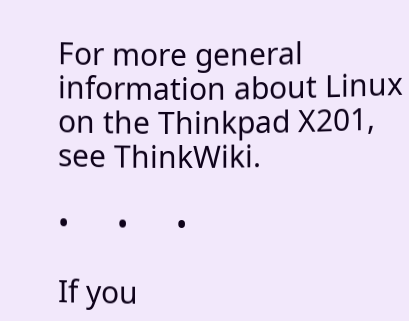For more general information about Linux on the Thinkpad X201, see ThinkWiki.

•      •      •

If you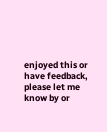enjoyed this or have feedback, please let me know by or